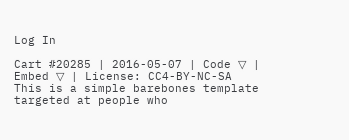Log In

Cart #20285 | 2016-05-07 | Code ▽ | Embed ▽ | License: CC4-BY-NC-SA
This is a simple barebones template targeted at people who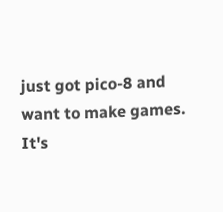just got pico-8 and want to make games. It's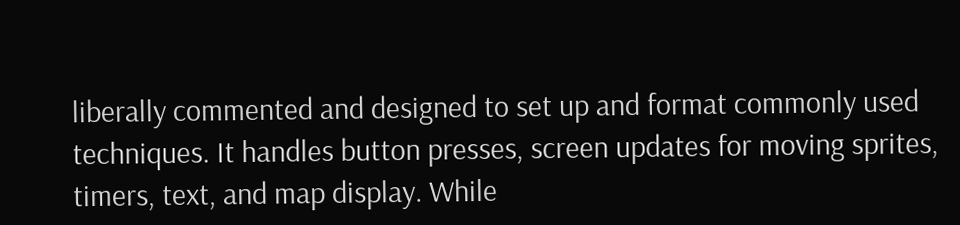liberally commented and designed to set up and format commonly used techniques. It handles button presses, screen updates for moving sprites, timers, text, and map display. While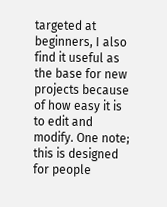targeted at beginners, I also find it useful as the base for new projects because of how easy it is to edit and modify. One note; this is designed for people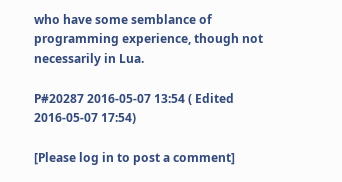who have some semblance of programming experience, though not necessarily in Lua.

P#20287 2016-05-07 13:54 ( Edited 2016-05-07 17:54)

[Please log in to post a comment]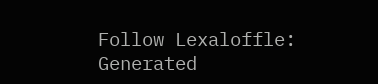Follow Lexaloffle:
Generated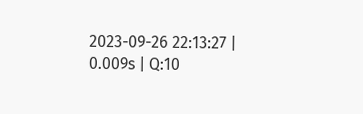2023-09-26 22:13:27 | 0.009s | Q:10